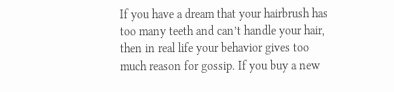If you have a dream that your hairbrush has too many teeth and can’t handle your hair, then in real life your behavior gives too much reason for gossip. If you buy a new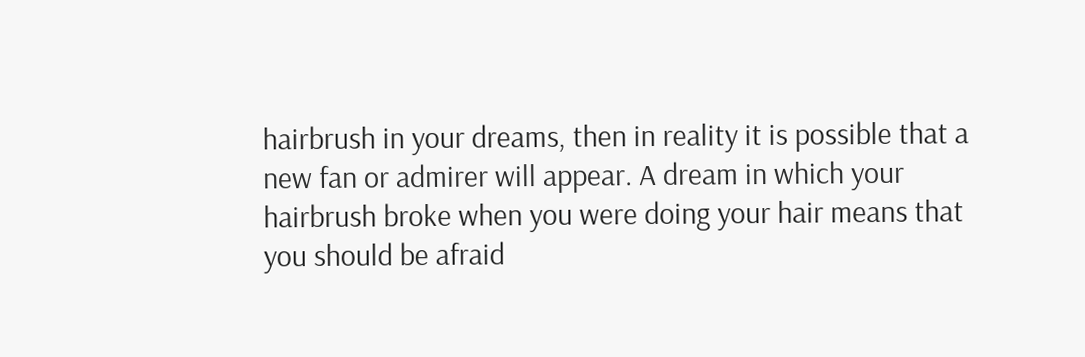hairbrush in your dreams, then in reality it is possible that a new fan or admirer will appear. A dream in which your hairbrush broke when you were doing your hair means that you should be afraid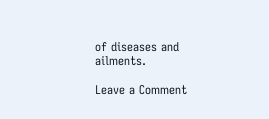of diseases and ailments.

Leave a Comment